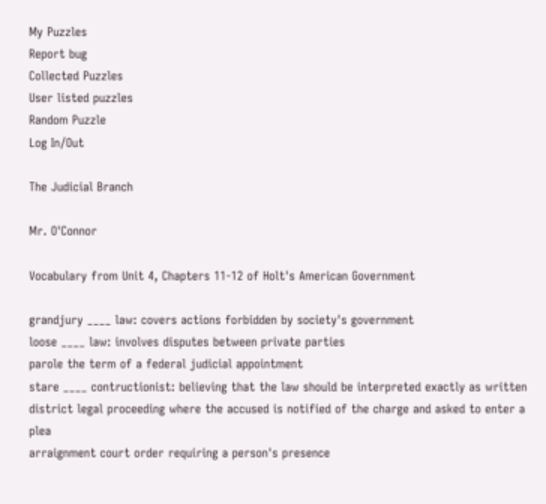My Puzzles
Report bug
Collected Puzzles
User listed puzzles
Random Puzzle
Log In/Out

The Judicial Branch

Mr. O'Connor

Vocabulary from Unit 4, Chapters 11-12 of Holt's American Government

grandjury ____ law: covers actions forbidden by society's government
loose ____ law: involves disputes between private parties
parole the term of a federal judicial appointment
stare ____ contructionist: believing that the law should be interpreted exactly as written
district legal proceeding where the accused is notified of the charge and asked to enter a plea
arraignment court order requiring a person's presence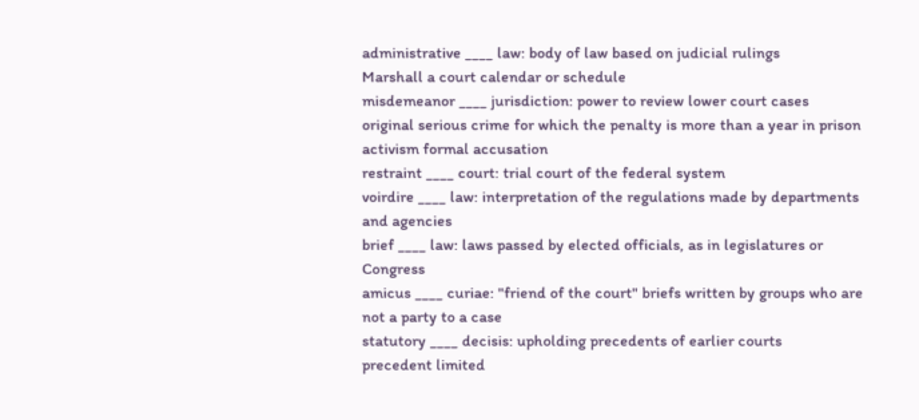administrative ____ law: body of law based on judicial rulings
Marshall a court calendar or schedule
misdemeanor ____ jurisdiction: power to review lower court cases
original serious crime for which the penalty is more than a year in prison
activism formal accusation
restraint ____ court: trial court of the federal system
voirdire ____ law: interpretation of the regulations made by departments and agencies
brief ____ law: laws passed by elected officials, as in legislatures or Congress
amicus ____ curiae: "friend of the court" briefs written by groups who are not a party to a case
statutory ____ decisis: upholding precedents of earlier courts
precedent limited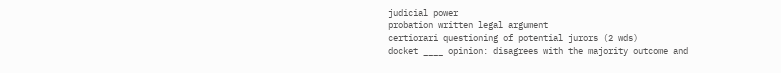judicial power
probation written legal argument
certiorari questioning of potential jurors (2 wds)
docket ____ opinion: disagrees with the majority outcome and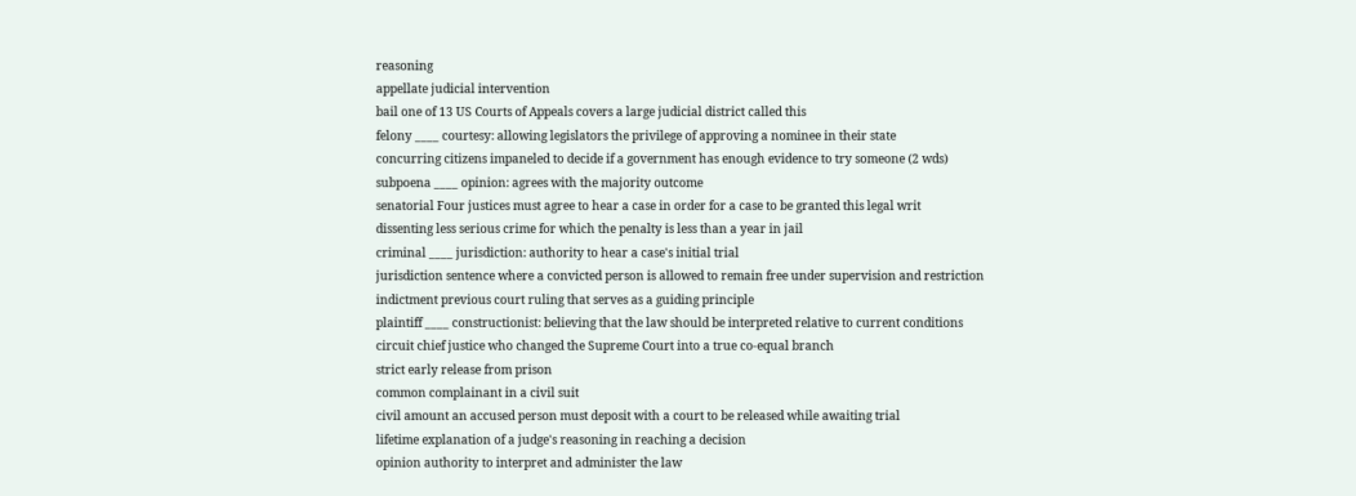reasoning
appellate judicial intervention
bail one of 13 US Courts of Appeals covers a large judicial district called this
felony ____ courtesy: allowing legislators the privilege of approving a nominee in their state
concurring citizens impaneled to decide if a government has enough evidence to try someone (2 wds)
subpoena ____ opinion: agrees with the majority outcome
senatorial Four justices must agree to hear a case in order for a case to be granted this legal writ
dissenting less serious crime for which the penalty is less than a year in jail
criminal ____ jurisdiction: authority to hear a case's initial trial
jurisdiction sentence where a convicted person is allowed to remain free under supervision and restriction
indictment previous court ruling that serves as a guiding principle
plaintiff ____ constructionist: believing that the law should be interpreted relative to current conditions
circuit chief justice who changed the Supreme Court into a true co-equal branch
strict early release from prison
common complainant in a civil suit
civil amount an accused person must deposit with a court to be released while awaiting trial
lifetime explanation of a judge's reasoning in reaching a decision
opinion authority to interpret and administer the law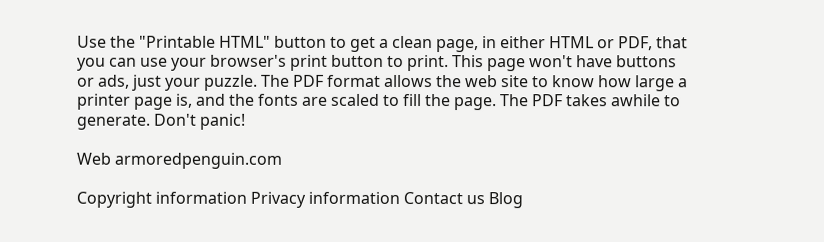Use the "Printable HTML" button to get a clean page, in either HTML or PDF, that you can use your browser's print button to print. This page won't have buttons or ads, just your puzzle. The PDF format allows the web site to know how large a printer page is, and the fonts are scaled to fill the page. The PDF takes awhile to generate. Don't panic!

Web armoredpenguin.com

Copyright information Privacy information Contact us Blog